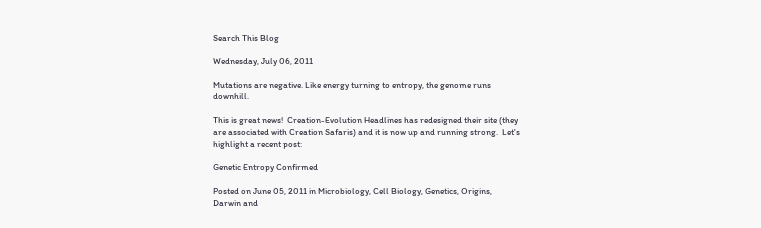Search This Blog

Wednesday, July 06, 2011

Mutations are negative. Like energy turning to entropy, the genome runs downhill.

This is great news!  Creation-Evolution Headlines has redesigned their site (they are associated with Creation Safaris) and it is now up and running strong.  Let's highlight a recent post:

Genetic Entropy Confirmed

Posted on June 05, 2011 in Microbiology, Cell Biology, Genetics, Origins, Darwin and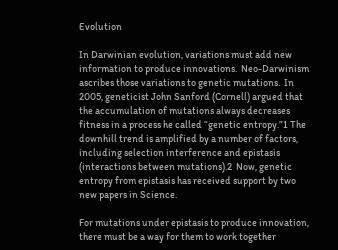Evolution

In Darwinian evolution, variations must add new information to produce innovations.  Neo-Darwinism ascribes those variations to genetic mutations.  In 2005, geneticist John Sanford (Cornell) argued that the accumulation of mutations always decreases fitness in a process he called “genetic entropy.”1 The downhill trend is amplified by a number of factors, including selection interference and epistasis (interactions between mutations).2  Now, genetic entropy from epistasis has received support by two new papers in Science.

For mutations under epistasis to produce innovation, there must be a way for them to work together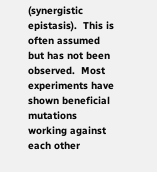(synergistic epistasis).  This is often assumed but has not been observed.  Most experiments have shown beneficial mutations working against each other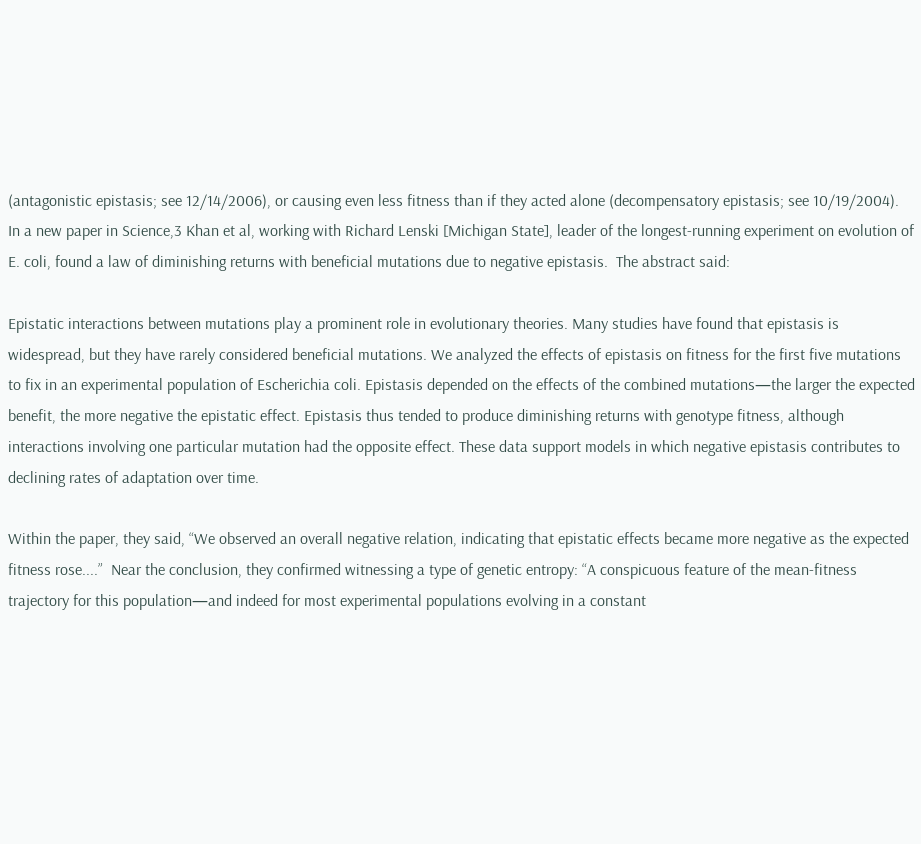(antagonistic epistasis; see 12/14/2006), or causing even less fitness than if they acted alone (decompensatory epistasis; see 10/19/2004).  In a new paper in Science,3 Khan et al, working with Richard Lenski [Michigan State], leader of the longest-running experiment on evolution of E. coli, found a law of diminishing returns with beneficial mutations due to negative epistasis.  The abstract said:

Epistatic interactions between mutations play a prominent role in evolutionary theories. Many studies have found that epistasis is widespread, but they have rarely considered beneficial mutations. We analyzed the effects of epistasis on fitness for the first five mutations to fix in an experimental population of Escherichia coli. Epistasis depended on the effects of the combined mutations—the larger the expected benefit, the more negative the epistatic effect. Epistasis thus tended to produce diminishing returns with genotype fitness, although interactions involving one particular mutation had the opposite effect. These data support models in which negative epistasis contributes to declining rates of adaptation over time.

Within the paper, they said, “We observed an overall negative relation, indicating that epistatic effects became more negative as the expected fitness rose....”  Near the conclusion, they confirmed witnessing a type of genetic entropy: “A conspicuous feature of the mean-fitness trajectory for this population—and indeed for most experimental populations evolving in a constant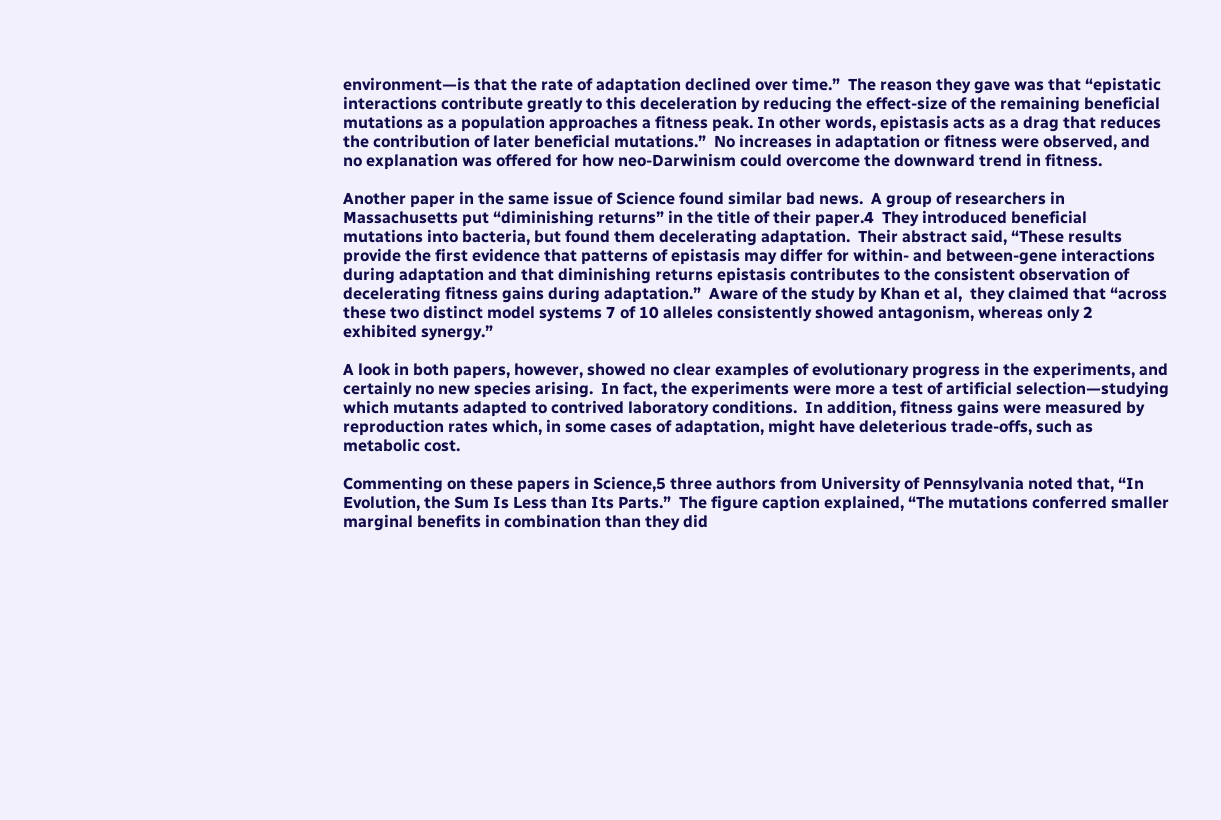environment—is that the rate of adaptation declined over time.”  The reason they gave was that “epistatic interactions contribute greatly to this deceleration by reducing the effect-size of the remaining beneficial mutations as a population approaches a fitness peak. In other words, epistasis acts as a drag that reduces the contribution of later beneficial mutations.”  No increases in adaptation or fitness were observed, and no explanation was offered for how neo-Darwinism could overcome the downward trend in fitness.

Another paper in the same issue of Science found similar bad news.  A group of researchers in Massachusetts put “diminishing returns” in the title of their paper.4  They introduced beneficial mutations into bacteria, but found them decelerating adaptation.  Their abstract said, “These results provide the first evidence that patterns of epistasis may differ for within- and between-gene interactions during adaptation and that diminishing returns epistasis contributes to the consistent observation of decelerating fitness gains during adaptation.”  Aware of the study by Khan et al,  they claimed that “across these two distinct model systems 7 of 10 alleles consistently showed antagonism, whereas only 2 exhibited synergy.”

A look in both papers, however, showed no clear examples of evolutionary progress in the experiments, and certainly no new species arising.  In fact, the experiments were more a test of artificial selection—studying which mutants adapted to contrived laboratory conditions.  In addition, fitness gains were measured by reproduction rates which, in some cases of adaptation, might have deleterious trade-offs, such as metabolic cost.

Commenting on these papers in Science,5 three authors from University of Pennsylvania noted that, “In Evolution, the Sum Is Less than Its Parts.”  The figure caption explained, “The mutations conferred smaller marginal benefits in combination than they did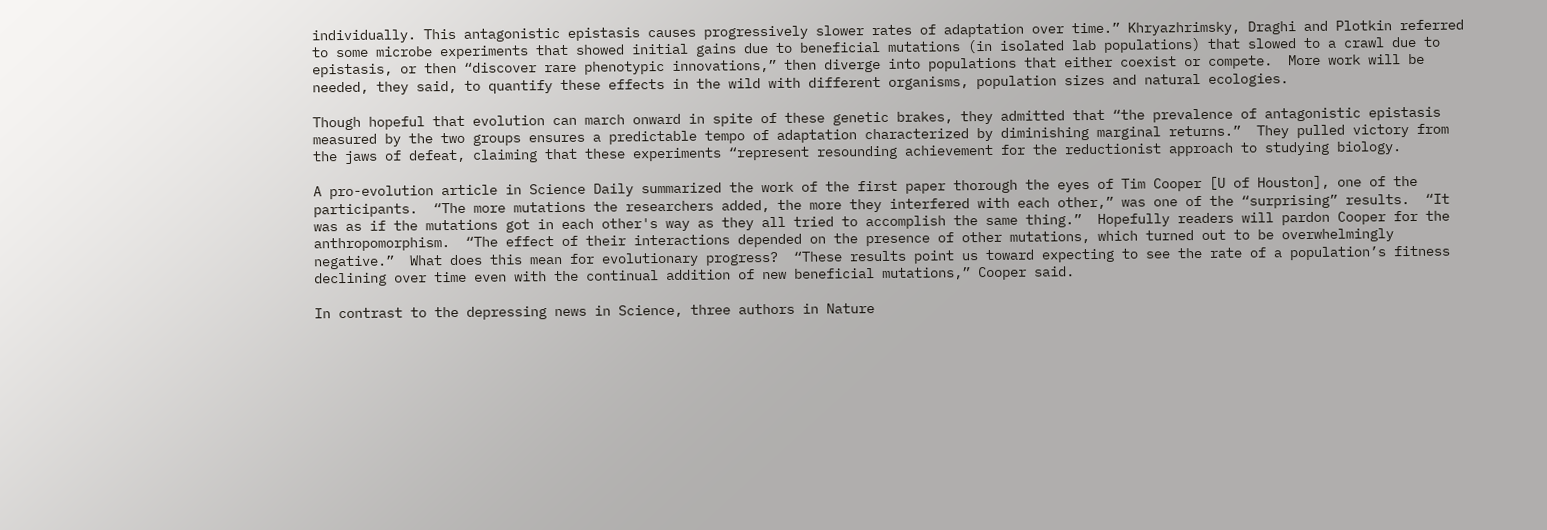individually. This antagonistic epistasis causes progressively slower rates of adaptation over time.” Khryazhrimsky, Draghi and Plotkin referred to some microbe experiments that showed initial gains due to beneficial mutations (in isolated lab populations) that slowed to a crawl due to epistasis, or then “discover rare phenotypic innovations,” then diverge into populations that either coexist or compete.  More work will be needed, they said, to quantify these effects in the wild with different organisms, population sizes and natural ecologies.

Though hopeful that evolution can march onward in spite of these genetic brakes, they admitted that “the prevalence of antagonistic epistasis measured by the two groups ensures a predictable tempo of adaptation characterized by diminishing marginal returns.”  They pulled victory from the jaws of defeat, claiming that these experiments “represent resounding achievement for the reductionist approach to studying biology.

A pro-evolution article in Science Daily summarized the work of the first paper thorough the eyes of Tim Cooper [U of Houston], one of the participants.  “The more mutations the researchers added, the more they interfered with each other,” was one of the “surprising” results.  “It was as if the mutations got in each other's way as they all tried to accomplish the same thing.”  Hopefully readers will pardon Cooper for the anthropomorphism.  “The effect of their interactions depended on the presence of other mutations, which turned out to be overwhelmingly negative.”  What does this mean for evolutionary progress?  “These results point us toward expecting to see the rate of a population’s fitness declining over time even with the continual addition of new beneficial mutations,” Cooper said.

In contrast to the depressing news in Science, three authors in Nature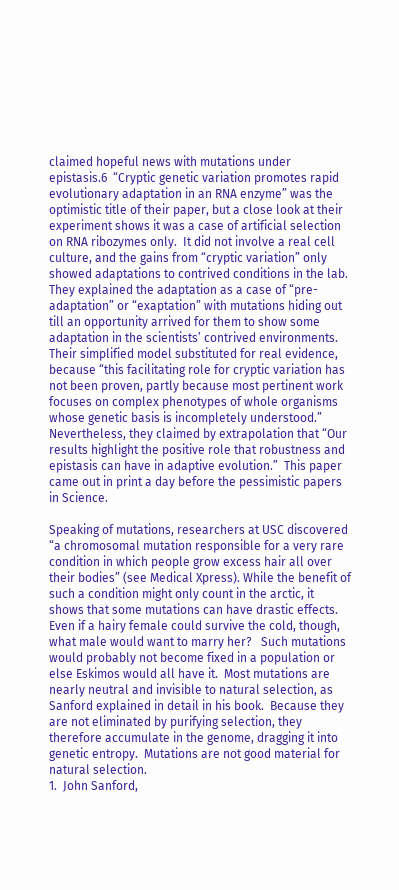claimed hopeful news with mutations under epistasis.6  “Cryptic genetic variation promotes rapid evolutionary adaptation in an RNA enzyme” was the optimistic title of their paper, but a close look at their experiment shows it was a case of artificial selection on RNA ribozymes only.  It did not involve a real cell culture, and the gains from “cryptic variation” only showed adaptations to contrived conditions in the lab.  They explained the adaptation as a case of “pre-adaptation” or “exaptation” with mutations hiding out till an opportunity arrived for them to show some adaptation in the scientists’ contrived environments.  Their simplified model substituted for real evidence, because “this facilitating role for cryptic variation has not been proven, partly because most pertinent work focuses on complex phenotypes of whole organisms whose genetic basis is incompletely understood.”  Nevertheless, they claimed by extrapolation that “Our results highlight the positive role that robustness and epistasis can have in adaptive evolution.”  This paper came out in print a day before the pessimistic papers in Science.

Speaking of mutations, researchers at USC discovered “a chromosomal mutation responsible for a very rare condition in which people grow excess hair all over their bodies” (see Medical Xpress). While the benefit of such a condition might only count in the arctic, it shows that some mutations can have drastic effects.  Even if a hairy female could survive the cold, though, what male would want to marry her?   Such mutations would probably not become fixed in a population or else Eskimos would all have it.  Most mutations are nearly neutral and invisible to natural selection, as Sanford explained in detail in his book.  Because they are not eliminated by purifying selection, they therefore accumulate in the genome, dragging it into genetic entropy.  Mutations are not good material for natural selection.
1.  John Sanford,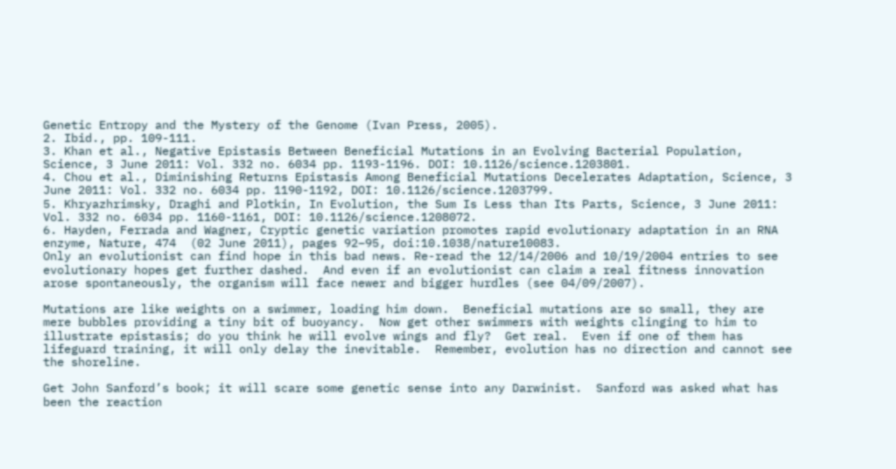Genetic Entropy and the Mystery of the Genome (Ivan Press, 2005).
2. Ibid., pp. 109-111.
3. Khan et al., Negative Epistasis Between Beneficial Mutations in an Evolving Bacterial Population, Science, 3 June 2011: Vol. 332 no. 6034 pp. 1193-1196. DOI: 10.1126/science.1203801.
4. Chou et al., Diminishing Returns Epistasis Among Beneficial Mutations Decelerates Adaptation, Science, 3 June 2011: Vol. 332 no. 6034 pp. 1190-1192, DOI: 10.1126/science.1203799.
5. Khryazhrimsky, Draghi and Plotkin, In Evolution, the Sum Is Less than Its Parts, Science, 3 June 2011: Vol. 332 no. 6034 pp. 1160-1161, DOI: 10.1126/science.1208072.
6. Hayden, Ferrada and Wagner, Cryptic genetic variation promotes rapid evolutionary adaptation in an RNA enzyme, Nature, 474  (02 June 2011), pages 92–95, doi:10.1038/nature10083.
Only an evolutionist can find hope in this bad news. Re-read the 12/14/2006 and 10/19/2004 entries to see evolutionary hopes get further dashed.  And even if an evolutionist can claim a real fitness innovation arose spontaneously, the organism will face newer and bigger hurdles (see 04/09/2007).

Mutations are like weights on a swimmer, loading him down.  Beneficial mutations are so small, they are mere bubbles providing a tiny bit of buoyancy.  Now get other swimmers with weights clinging to him to illustrate epistasis; do you think he will evolve wings and fly?  Get real.  Even if one of them has lifeguard training, it will only delay the inevitable.  Remember, evolution has no direction and cannot see the shoreline.

Get John Sanford’s book; it will scare some genetic sense into any Darwinist.  Sanford was asked what has been the reaction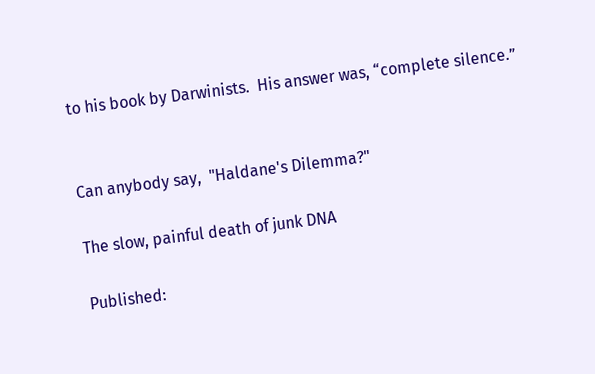to his book by Darwinists.  His answer was, “complete silence.”


Can anybody say,  "Haldane's Dilemma?"

The slow, painful death of junk DNA

Published: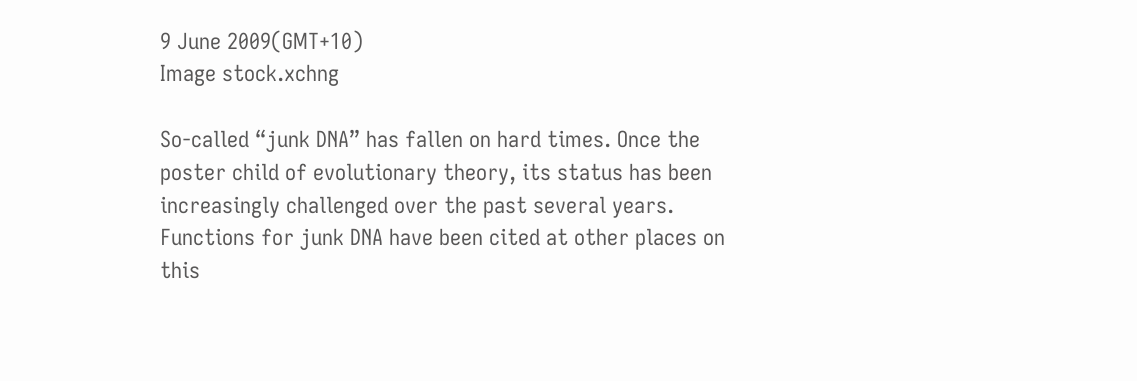9 June 2009(GMT+10)
Image stock.xchng

So-called “junk DNA” has fallen on hard times. Once the poster child of evolutionary theory, its status has been increasingly challenged over the past several years. Functions for junk DNA have been cited at other places on this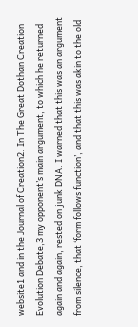website1 and in the Journal of Creation2. In The Great Dothan Creation Evolution Debate,3 my opponent’s main argument, to which he returned again and again, rested on junk DNA. I warned that this was an argument from silence, that ‘form follows function’, and that this was akin to the old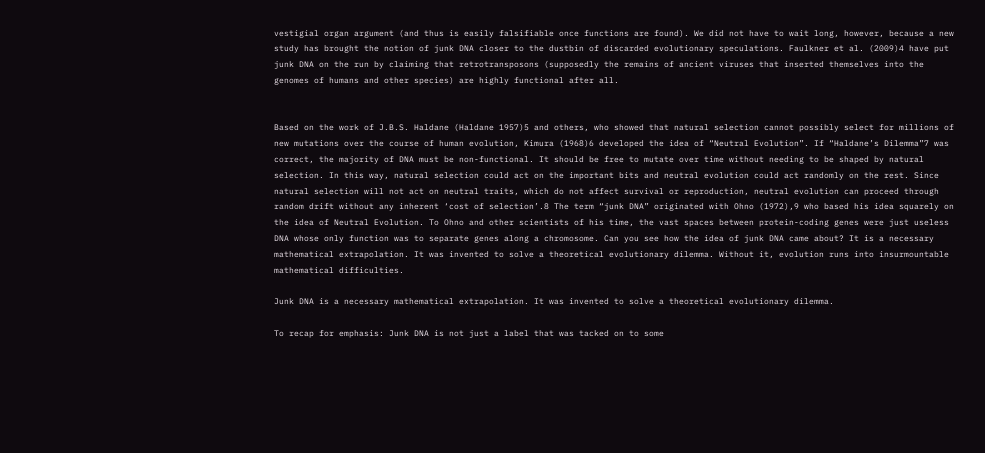vestigial organ argument (and thus is easily falsifiable once functions are found). We did not have to wait long, however, because a new study has brought the notion of junk DNA closer to the dustbin of discarded evolutionary speculations. Faulkner et al. (2009)4 have put junk DNA on the run by claiming that retrotransposons (supposedly the remains of ancient viruses that inserted themselves into the genomes of humans and other species) are highly functional after all.


Based on the work of J.B.S. Haldane (Haldane 1957)5 and others, who showed that natural selection cannot possibly select for millions of new mutations over the course of human evolution, Kimura (1968)6 developed the idea of “Neutral Evolution”. If “Haldane’s Dilemma”7 was correct, the majority of DNA must be non-functional. It should be free to mutate over time without needing to be shaped by natural selection. In this way, natural selection could act on the important bits and neutral evolution could act randomly on the rest. Since natural selection will not act on neutral traits, which do not affect survival or reproduction, neutral evolution can proceed through random drift without any inherent ‘cost of selection’.8 The term “junk DNA” originated with Ohno (1972),9 who based his idea squarely on the idea of Neutral Evolution. To Ohno and other scientists of his time, the vast spaces between protein-coding genes were just useless DNA whose only function was to separate genes along a chromosome. Can you see how the idea of junk DNA came about? It is a necessary mathematical extrapolation. It was invented to solve a theoretical evolutionary dilemma. Without it, evolution runs into insurmountable mathematical difficulties.

Junk DNA is a necessary mathematical extrapolation. It was invented to solve a theoretical evolutionary dilemma.

To recap for emphasis: Junk DNA is not just a label that was tacked on to some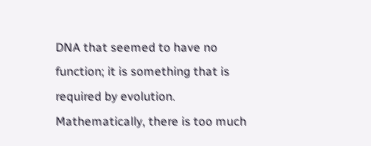DNA that seemed to have no function; it is something that is required by evolution. Mathematically, there is too much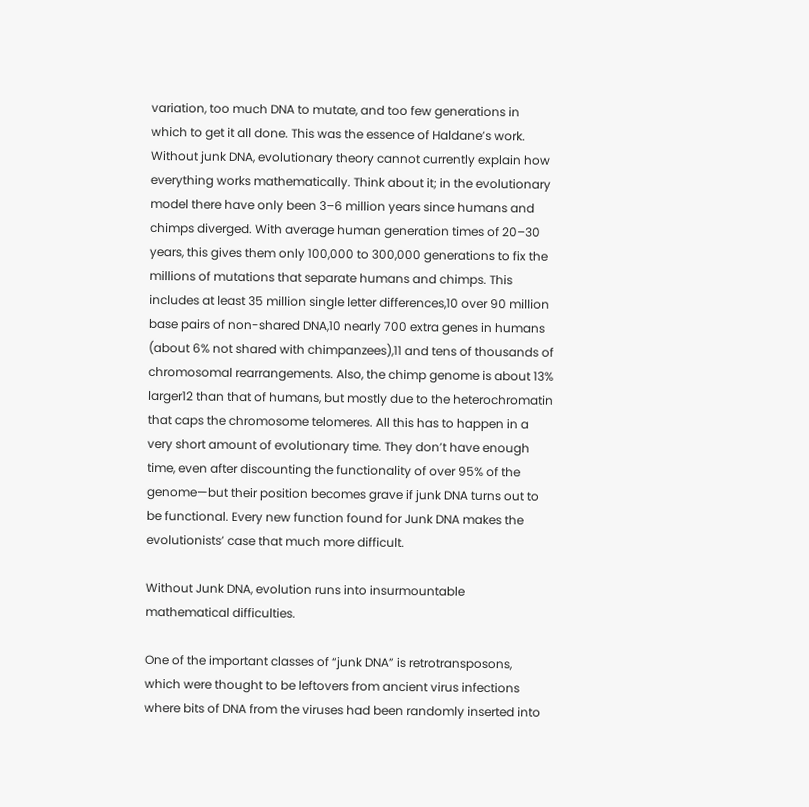variation, too much DNA to mutate, and too few generations in which to get it all done. This was the essence of Haldane’s work. Without junk DNA, evolutionary theory cannot currently explain how everything works mathematically. Think about it; in the evolutionary model there have only been 3–6 million years since humans and chimps diverged. With average human generation times of 20–30 years, this gives them only 100,000 to 300,000 generations to fix the millions of mutations that separate humans and chimps. This includes at least 35 million single letter differences,10 over 90 million base pairs of non-shared DNA,10 nearly 700 extra genes in humans (about 6% not shared with chimpanzees),11 and tens of thousands of chromosomal rearrangements. Also, the chimp genome is about 13% larger12 than that of humans, but mostly due to the heterochromatin that caps the chromosome telomeres. All this has to happen in a very short amount of evolutionary time. They don’t have enough time, even after discounting the functionality of over 95% of the genome—but their position becomes grave if junk DNA turns out to be functional. Every new function found for Junk DNA makes the evolutionists’ case that much more difficult.

Without Junk DNA, evolution runs into insurmountable mathematical difficulties.

One of the important classes of “junk DNA” is retrotransposons, which were thought to be leftovers from ancient virus infections where bits of DNA from the viruses had been randomly inserted into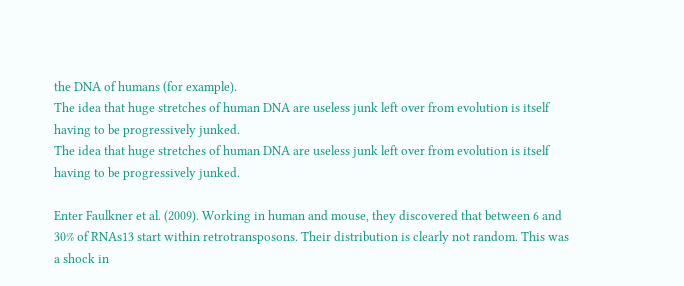the DNA of humans (for example).
The idea that huge stretches of human DNA are useless junk left over from evolution is itself having to be progressively junked.
The idea that huge stretches of human DNA are useless junk left over from evolution is itself having to be progressively junked.

Enter Faulkner et al. (2009). Working in human and mouse, they discovered that between 6 and 30% of RNAs13 start within retrotransposons. Their distribution is clearly not random. This was a shock in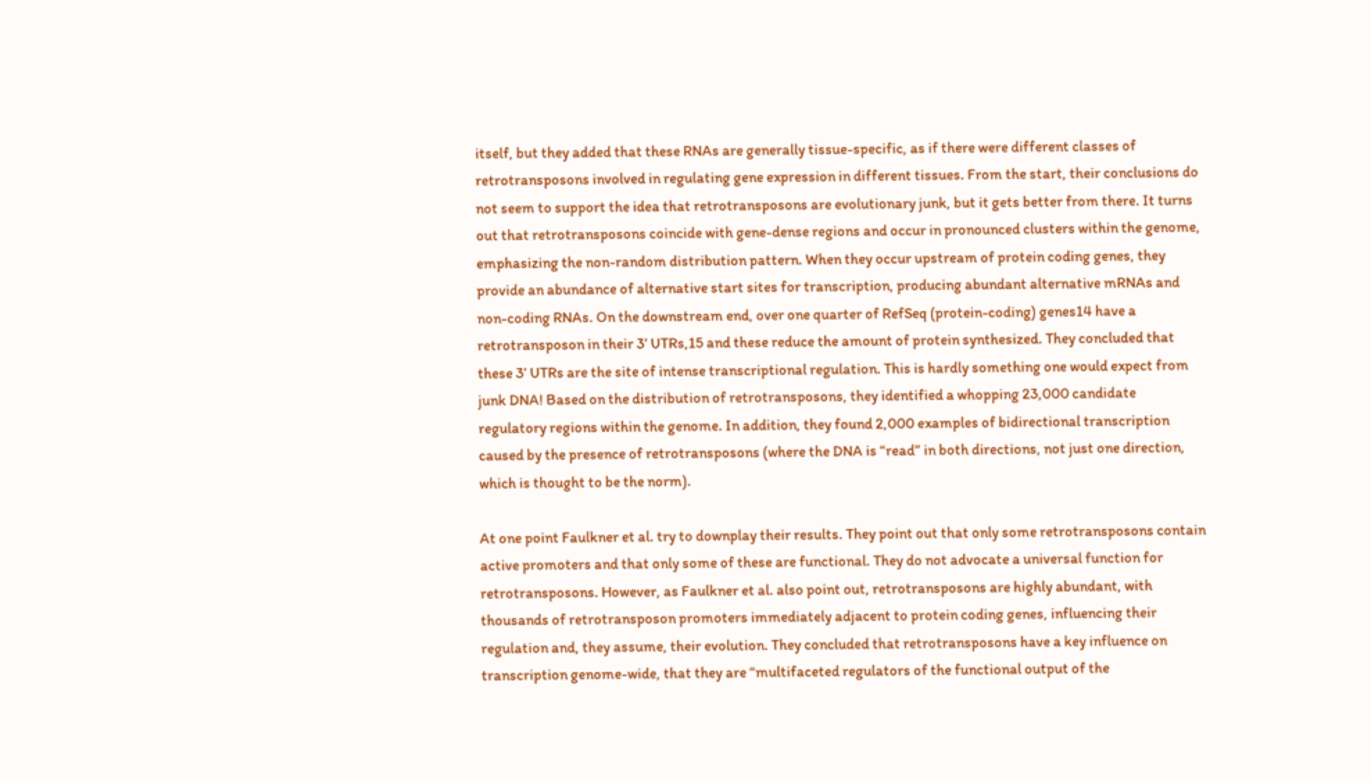itself, but they added that these RNAs are generally tissue-specific, as if there were different classes of retrotransposons involved in regulating gene expression in different tissues. From the start, their conclusions do not seem to support the idea that retrotransposons are evolutionary junk, but it gets better from there. It turns out that retrotransposons coincide with gene-dense regions and occur in pronounced clusters within the genome, emphasizing the non-random distribution pattern. When they occur upstream of protein coding genes, they provide an abundance of alternative start sites for transcription, producing abundant alternative mRNAs and non-coding RNAs. On the downstream end, over one quarter of RefSeq (protein-coding) genes14 have a retrotransposon in their 3’ UTRs,15 and these reduce the amount of protein synthesized. They concluded that these 3’ UTRs are the site of intense transcriptional regulation. This is hardly something one would expect from junk DNA! Based on the distribution of retrotransposons, they identified a whopping 23,000 candidate regulatory regions within the genome. In addition, they found 2,000 examples of bidirectional transcription caused by the presence of retrotransposons (where the DNA is “read” in both directions, not just one direction, which is thought to be the norm).

At one point Faulkner et al. try to downplay their results. They point out that only some retrotransposons contain active promoters and that only some of these are functional. They do not advocate a universal function for retrotransposons. However, as Faulkner et al. also point out, retrotransposons are highly abundant, with thousands of retrotransposon promoters immediately adjacent to protein coding genes, influencing their regulation and, they assume, their evolution. They concluded that retrotransposons have a key influence on transcription genome-wide, that they are “multifaceted regulators of the functional output of the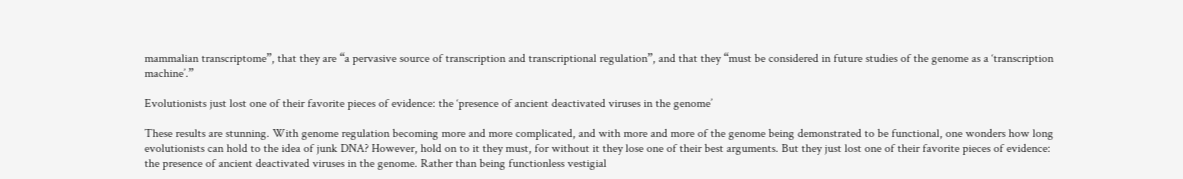mammalian transcriptome”, that they are “a pervasive source of transcription and transcriptional regulation”, and that they “must be considered in future studies of the genome as a ‘transcription machine’.”

Evolutionists just lost one of their favorite pieces of evidence: the ‘presence of ancient deactivated viruses in the genome’

These results are stunning. With genome regulation becoming more and more complicated, and with more and more of the genome being demonstrated to be functional, one wonders how long evolutionists can hold to the idea of junk DNA? However, hold on to it they must, for without it they lose one of their best arguments. But they just lost one of their favorite pieces of evidence: the presence of ancient deactivated viruses in the genome. Rather than being functionless vestigial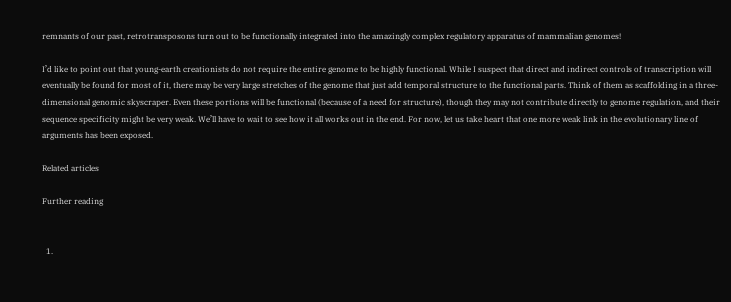remnants of our past, retrotransposons turn out to be functionally integrated into the amazingly complex regulatory apparatus of mammalian genomes!

I’d like to point out that young-earth creationists do not require the entire genome to be highly functional. While I suspect that direct and indirect controls of transcription will eventually be found for most of it, there may be very large stretches of the genome that just add temporal structure to the functional parts. Think of them as scaffolding in a three-dimensional genomic skyscraper. Even these portions will be functional (because of a need for structure), though they may not contribute directly to genome regulation, and their sequence specificity might be very weak. We’ll have to wait to see how it all works out in the end. For now, let us take heart that one more weak link in the evolutionary line of arguments has been exposed.

Related articles

Further reading


  1.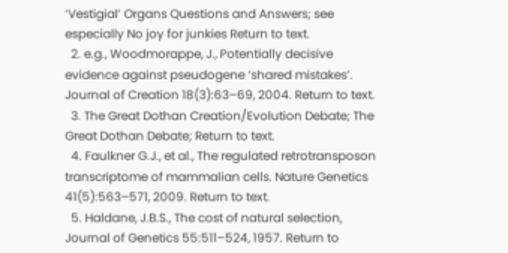‘Vestigial’ Organs Questions and Answers; see especially No joy for junkies Return to text.
  2. e.g., Woodmorappe, J., Potentially decisive evidence against pseudogene ‘shared mistakes’. Journal of Creation 18(3):63–69, 2004. Return to text.
  3. The Great Dothan Creation/Evolution Debate; The Great Dothan Debate; Return to text.
  4. Faulkner G.J., et al., The regulated retrotransposon transcriptome of mammalian cells. Nature Genetics 41(5):563–571, 2009. Return to text.
  5. Haldane, J.B.S., The cost of natural selection, Journal of Genetics 55:511–524, 1957. Return to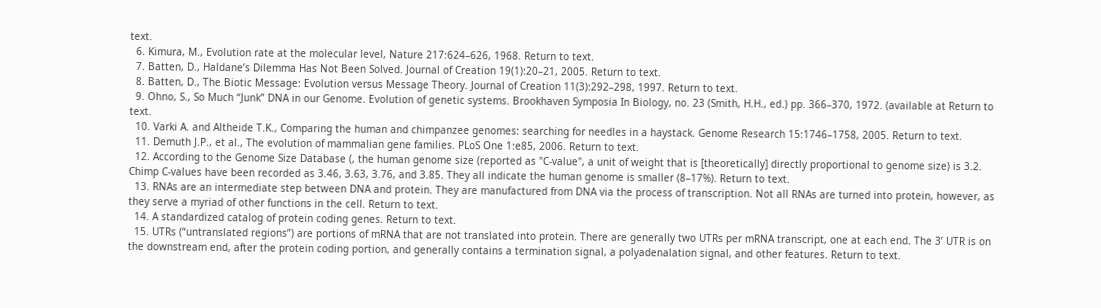text.
  6. Kimura, M., Evolution rate at the molecular level, Nature 217:624–626, 1968. Return to text.
  7. Batten, D., Haldane’s Dilemma Has Not Been Solved. Journal of Creation 19(1):20–21, 2005. Return to text.
  8. Batten, D., The Biotic Message: Evolution versus Message Theory. Journal of Creation 11(3):292–298, 1997. Return to text.
  9. Ohno, S., So Much “Junk” DNA in our Genome. Evolution of genetic systems. Brookhaven Symposia In Biology, no. 23 (Smith, H.H., ed.) pp. 366–370, 1972. (available at Return to text.
  10. Varki A. and Altheide T.K., Comparing the human and chimpanzee genomes: searching for needles in a haystack. Genome Research 15:1746–1758, 2005. Return to text.
  11. Demuth J.P., et al., The evolution of mammalian gene families. PLoS One 1:e85, 2006. Return to text.
  12. According to the Genome Size Database (, the human genome size (reported as "C-value", a unit of weight that is [theoretically] directly proportional to genome size) is 3.2. Chimp C-values have been recorded as 3.46, 3.63, 3.76, and 3.85. They all indicate the human genome is smaller (8–17%). Return to text.
  13. RNAs are an intermediate step between DNA and protein. They are manufactured from DNA via the process of transcription. Not all RNAs are turned into protein, however, as they serve a myriad of other functions in the cell. Return to text.
  14. A standardized catalog of protein coding genes. Return to text.
  15. UTRs (“untranslated regions”) are portions of mRNA that are not translated into protein. There are generally two UTRs per mRNA transcript, one at each end. The 3’ UTR is on the downstream end, after the protein coding portion, and generally contains a termination signal, a polyadenalation signal, and other features. Return to text.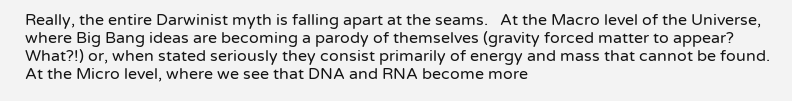Really, the entire Darwinist myth is falling apart at the seams.   At the Macro level of the Universe, where Big Bang ideas are becoming a parody of themselves (gravity forced matter to appear?  What?!) or, when stated seriously they consist primarily of energy and mass that cannot be found.   At the Micro level, where we see that DNA and RNA become more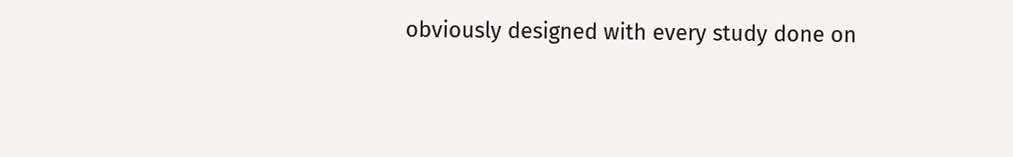obviously designed with every study done on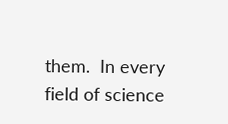them.  In every field of science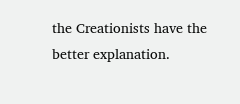the Creationists have the better explanation.